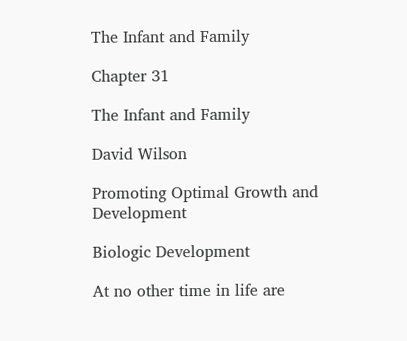The Infant and Family

Chapter 31

The Infant and Family

David Wilson

Promoting Optimal Growth and Development

Biologic Development

At no other time in life are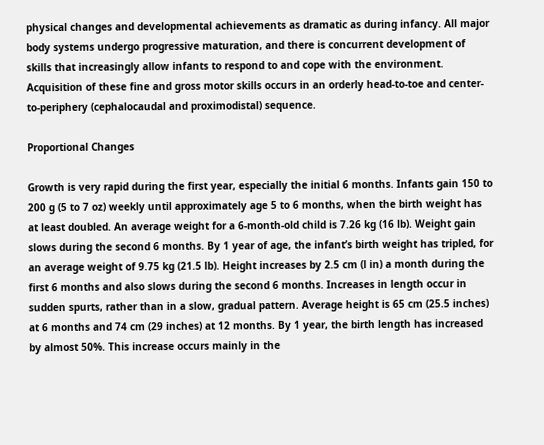physical changes and developmental achievements as dramatic as during infancy. All major body systems undergo progressive maturation, and there is concurrent development of skills that increasingly allow infants to respond to and cope with the environment. Acquisition of these fine and gross motor skills occurs in an orderly head-to-toe and center-to-periphery (cephalocaudal and proximodistal) sequence.

Proportional Changes

Growth is very rapid during the first year, especially the initial 6 months. Infants gain 150 to 200 g (5 to 7 oz) weekly until approximately age 5 to 6 months, when the birth weight has at least doubled. An average weight for a 6-month-old child is 7.26 kg (16 lb). Weight gain slows during the second 6 months. By 1 year of age, the infant’s birth weight has tripled, for an average weight of 9.75 kg (21.5 lb). Height increases by 2.5 cm (l in) a month during the first 6 months and also slows during the second 6 months. Increases in length occur in sudden spurts, rather than in a slow, gradual pattern. Average height is 65 cm (25.5 inches) at 6 months and 74 cm (29 inches) at 12 months. By 1 year, the birth length has increased by almost 50%. This increase occurs mainly in the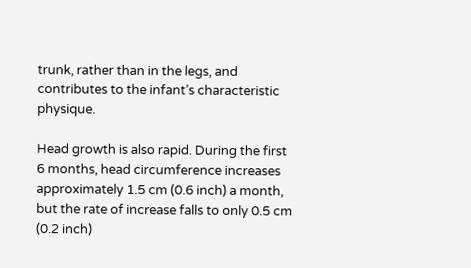trunk, rather than in the legs, and contributes to the infant’s characteristic physique.

Head growth is also rapid. During the first 6 months, head circumference increases approximately 1.5 cm (0.6 inch) a month, but the rate of increase falls to only 0.5 cm (0.2 inch)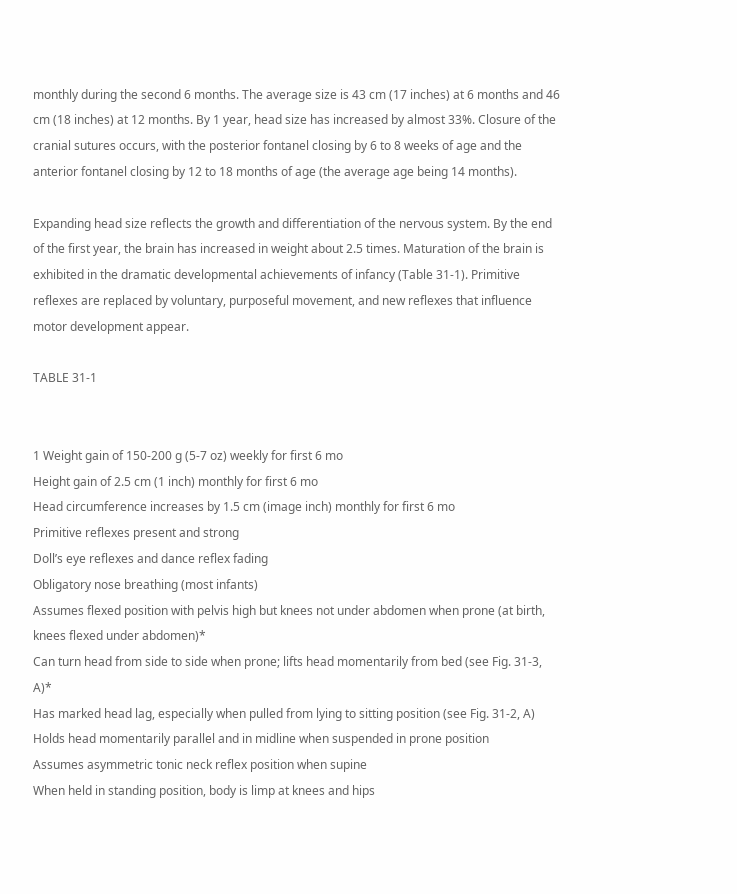monthly during the second 6 months. The average size is 43 cm (17 inches) at 6 months and 46 cm (18 inches) at 12 months. By 1 year, head size has increased by almost 33%. Closure of the cranial sutures occurs, with the posterior fontanel closing by 6 to 8 weeks of age and the anterior fontanel closing by 12 to 18 months of age (the average age being 14 months).

Expanding head size reflects the growth and differentiation of the nervous system. By the end of the first year, the brain has increased in weight about 2.5 times. Maturation of the brain is exhibited in the dramatic developmental achievements of infancy (Table 31-1). Primitive reflexes are replaced by voluntary, purposeful movement, and new reflexes that influence motor development appear.

TABLE 31-1


1 Weight gain of 150-200 g (5-7 oz) weekly for first 6 mo
Height gain of 2.5 cm (1 inch) monthly for first 6 mo
Head circumference increases by 1.5 cm (image inch) monthly for first 6 mo
Primitive reflexes present and strong
Doll’s eye reflexes and dance reflex fading
Obligatory nose breathing (most infants)
Assumes flexed position with pelvis high but knees not under abdomen when prone (at birth, knees flexed under abdomen)*
Can turn head from side to side when prone; lifts head momentarily from bed (see Fig. 31-3, A)*
Has marked head lag, especially when pulled from lying to sitting position (see Fig. 31-2, A)
Holds head momentarily parallel and in midline when suspended in prone position
Assumes asymmetric tonic neck reflex position when supine
When held in standing position, body is limp at knees and hips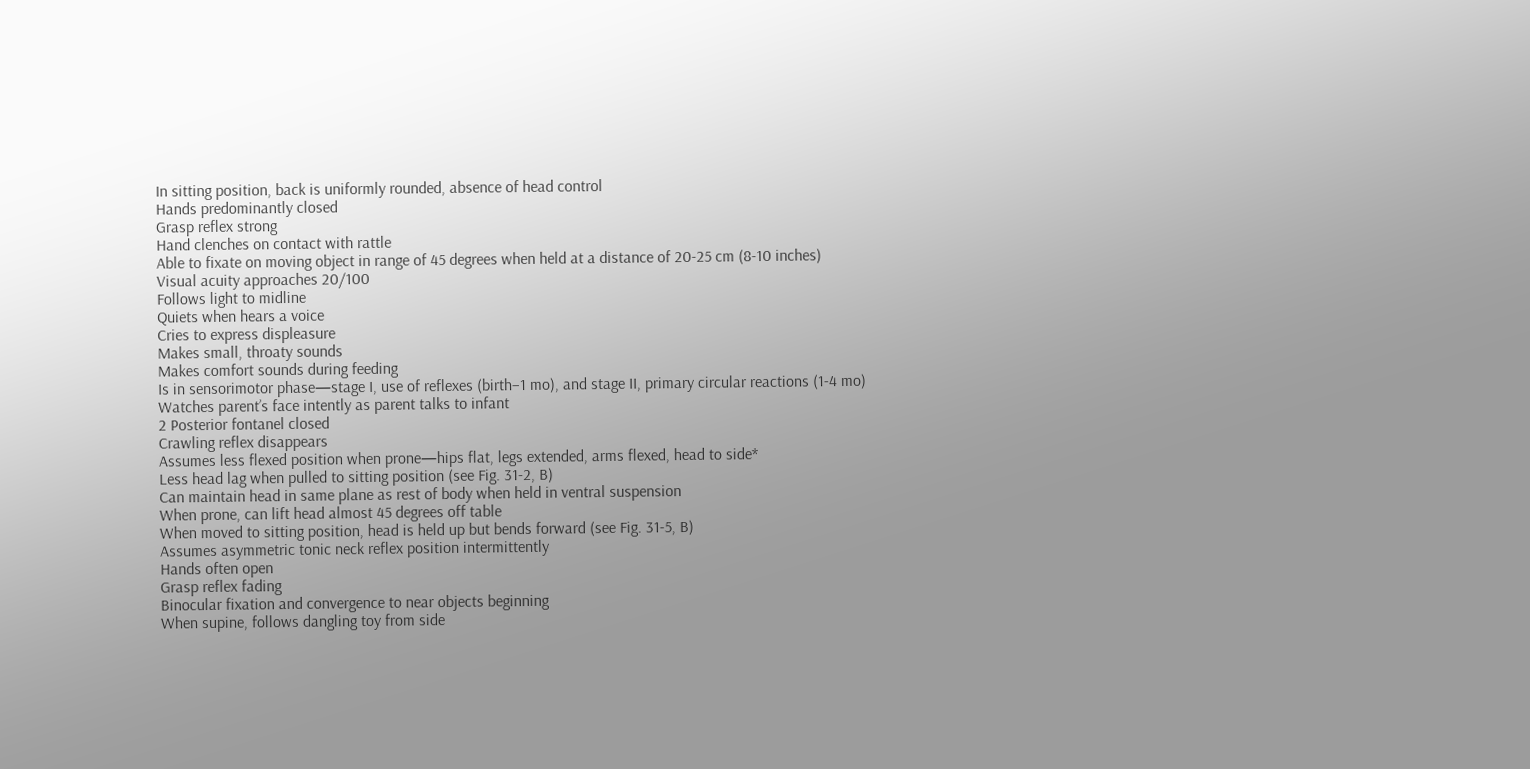In sitting position, back is uniformly rounded, absence of head control
Hands predominantly closed
Grasp reflex strong
Hand clenches on contact with rattle
Able to fixate on moving object in range of 45 degrees when held at a distance of 20-25 cm (8-10 inches)
Visual acuity approaches 20/100
Follows light to midline
Quiets when hears a voice
Cries to express displeasure
Makes small, throaty sounds
Makes comfort sounds during feeding
Is in sensorimotor phase—stage I, use of reflexes (birth–1 mo), and stage II, primary circular reactions (1-4 mo)
Watches parent’s face intently as parent talks to infant
2 Posterior fontanel closed
Crawling reflex disappears
Assumes less flexed position when prone—hips flat, legs extended, arms flexed, head to side*
Less head lag when pulled to sitting position (see Fig. 31-2, B)
Can maintain head in same plane as rest of body when held in ventral suspension
When prone, can lift head almost 45 degrees off table
When moved to sitting position, head is held up but bends forward (see Fig. 31-5, B)
Assumes asymmetric tonic neck reflex position intermittently
Hands often open
Grasp reflex fading
Binocular fixation and convergence to near objects beginning
When supine, follows dangling toy from side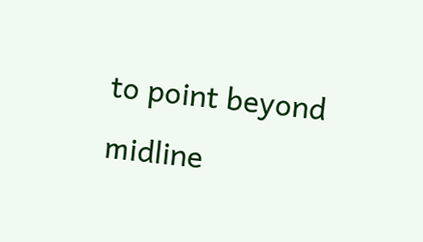to point beyond midline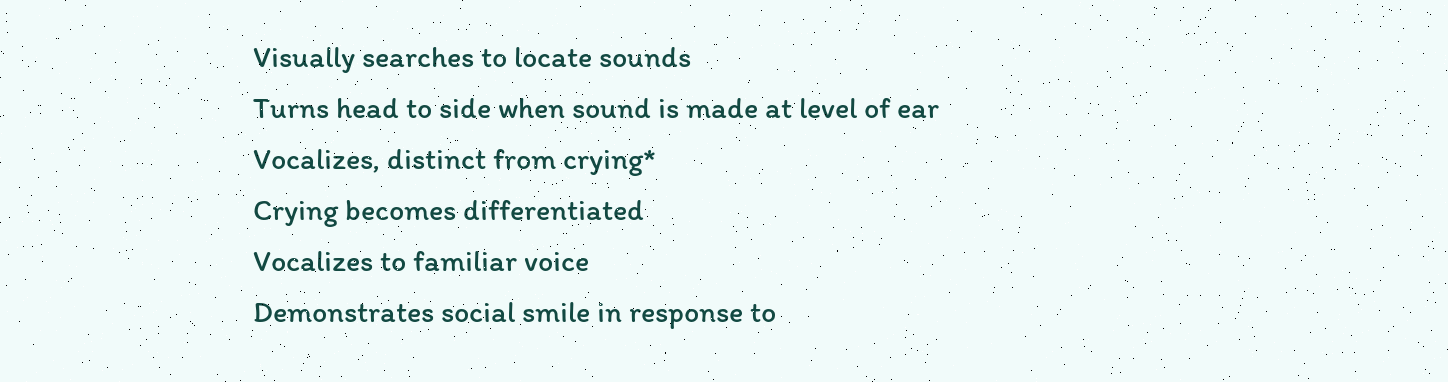Visually searches to locate sounds
Turns head to side when sound is made at level of ear
Vocalizes, distinct from crying*
Crying becomes differentiated
Vocalizes to familiar voice
Demonstrates social smile in response to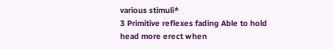various stimuli*
3 Primitive reflexes fading Able to hold head more erect when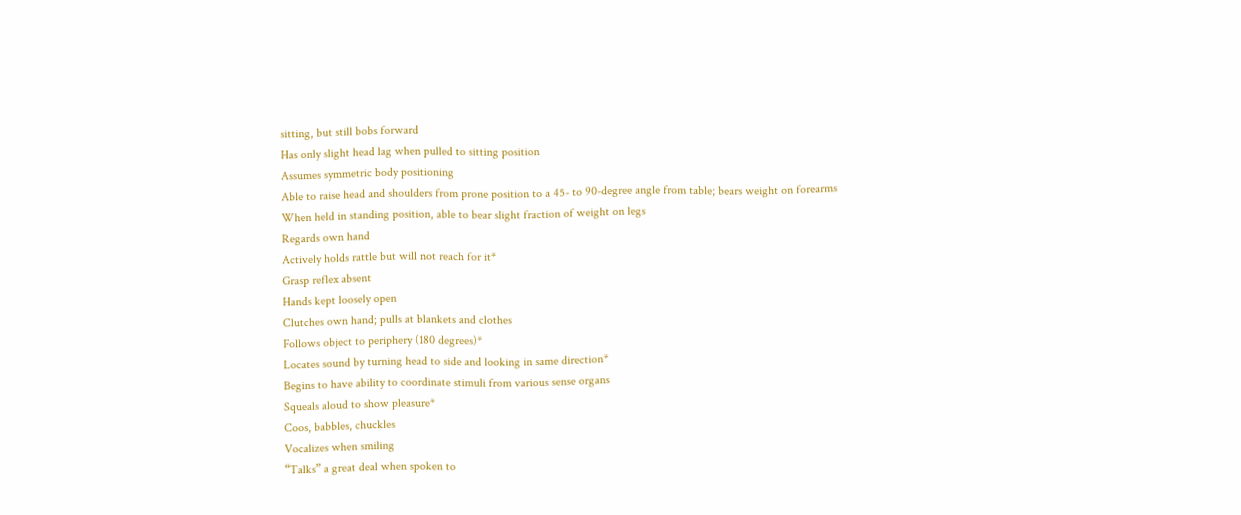sitting, but still bobs forward
Has only slight head lag when pulled to sitting position
Assumes symmetric body positioning
Able to raise head and shoulders from prone position to a 45- to 90-degree angle from table; bears weight on forearms
When held in standing position, able to bear slight fraction of weight on legs
Regards own hand
Actively holds rattle but will not reach for it*
Grasp reflex absent
Hands kept loosely open
Clutches own hand; pulls at blankets and clothes
Follows object to periphery (180 degrees)*
Locates sound by turning head to side and looking in same direction*
Begins to have ability to coordinate stimuli from various sense organs
Squeals aloud to show pleasure*
Coos, babbles, chuckles
Vocalizes when smiling
“Talks” a great deal when spoken to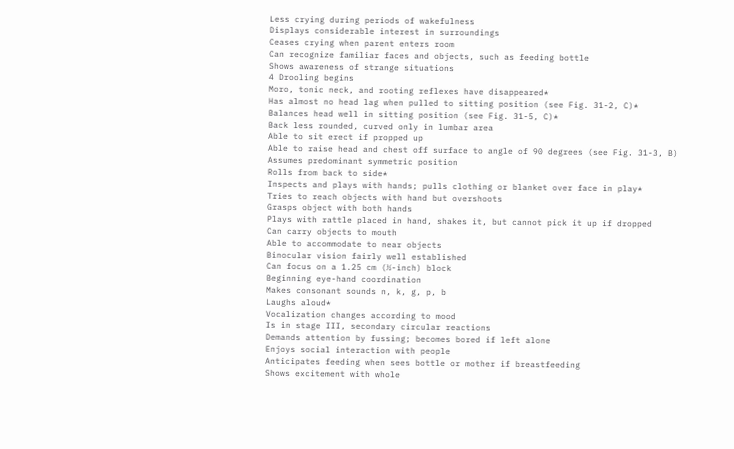Less crying during periods of wakefulness
Displays considerable interest in surroundings
Ceases crying when parent enters room
Can recognize familiar faces and objects, such as feeding bottle
Shows awareness of strange situations
4 Drooling begins
Moro, tonic neck, and rooting reflexes have disappeared*
Has almost no head lag when pulled to sitting position (see Fig. 31-2, C)*
Balances head well in sitting position (see Fig. 31-5, C)*
Back less rounded, curved only in lumbar area
Able to sit erect if propped up
Able to raise head and chest off surface to angle of 90 degrees (see Fig. 31-3, B)
Assumes predominant symmetric position
Rolls from back to side*
Inspects and plays with hands; pulls clothing or blanket over face in play*
Tries to reach objects with hand but overshoots
Grasps object with both hands
Plays with rattle placed in hand, shakes it, but cannot pick it up if dropped
Can carry objects to mouth
Able to accommodate to near objects
Binocular vision fairly well established
Can focus on a 1.25 cm (½-inch) block
Beginning eye-hand coordination
Makes consonant sounds n, k, g, p, b
Laughs aloud*
Vocalization changes according to mood
Is in stage III, secondary circular reactions
Demands attention by fussing; becomes bored if left alone
Enjoys social interaction with people
Anticipates feeding when sees bottle or mother if breastfeeding
Shows excitement with whole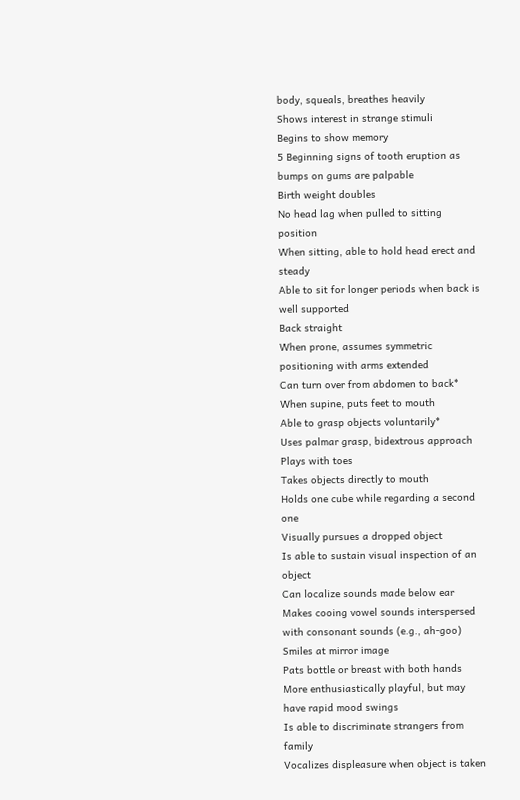body, squeals, breathes heavily
Shows interest in strange stimuli
Begins to show memory
5 Beginning signs of tooth eruption as bumps on gums are palpable
Birth weight doubles
No head lag when pulled to sitting position
When sitting, able to hold head erect and steady
Able to sit for longer periods when back is well supported
Back straight
When prone, assumes symmetric positioning with arms extended
Can turn over from abdomen to back*
When supine, puts feet to mouth
Able to grasp objects voluntarily*
Uses palmar grasp, bidextrous approach
Plays with toes
Takes objects directly to mouth
Holds one cube while regarding a second one
Visually pursues a dropped object
Is able to sustain visual inspection of an object
Can localize sounds made below ear
Makes cooing vowel sounds interspersed with consonant sounds (e.g., ah-goo)
Smiles at mirror image
Pats bottle or breast with both hands
More enthusiastically playful, but may have rapid mood swings
Is able to discriminate strangers from family
Vocalizes displeasure when object is taken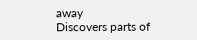away
Discovers parts of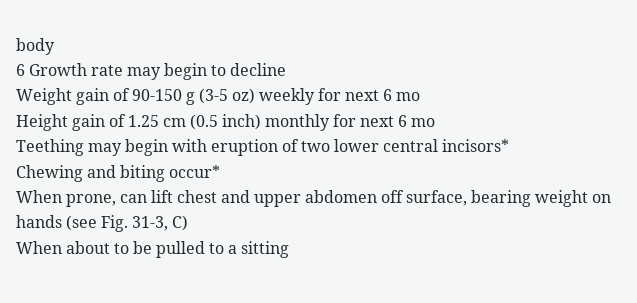body
6 Growth rate may begin to decline
Weight gain of 90-150 g (3-5 oz) weekly for next 6 mo
Height gain of 1.25 cm (0.5 inch) monthly for next 6 mo
Teething may begin with eruption of two lower central incisors*
Chewing and biting occur*
When prone, can lift chest and upper abdomen off surface, bearing weight on hands (see Fig. 31-3, C)
When about to be pulled to a sitting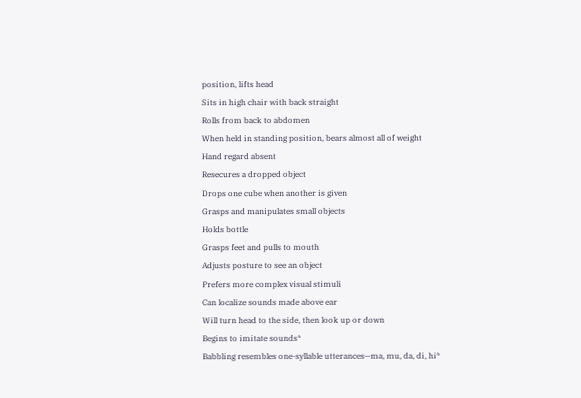position, lifts head
Sits in high chair with back straight
Rolls from back to abdomen
When held in standing position, bears almost all of weight
Hand regard absent
Resecures a dropped object
Drops one cube when another is given
Grasps and manipulates small objects
Holds bottle
Grasps feet and pulls to mouth
Adjusts posture to see an object
Prefers more complex visual stimuli
Can localize sounds made above ear
Will turn head to the side, then look up or down
Begins to imitate sounds*
Babbling resembles one-syllable utterances—ma, mu, da, di, hi*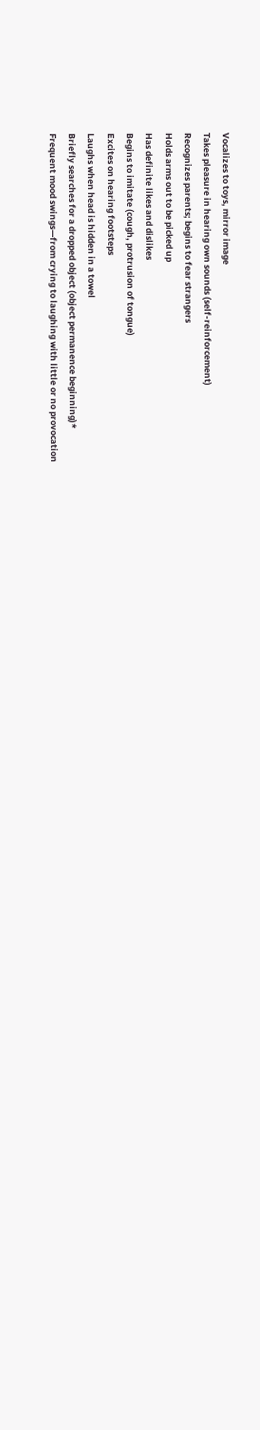Vocalizes to toys, mirror image
Takes pleasure in hearing own sounds (self-reinforcement)
Recognizes parents; begins to fear strangers
Holds arms out to be picked up
Has definite likes and dislikes
Begins to imitate (cough, protrusion of tongue)
Excites on hearing footsteps
Laughs when head is hidden in a towel
Briefly searches for a dropped object (object permanence beginning)*
Frequent mood swings—from crying to laughing with little or no provocation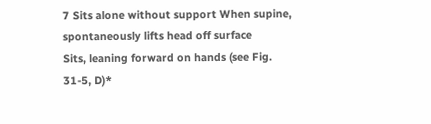7 Sits alone without support When supine, spontaneously lifts head off surface
Sits, leaning forward on hands (see Fig. 31-5, D)*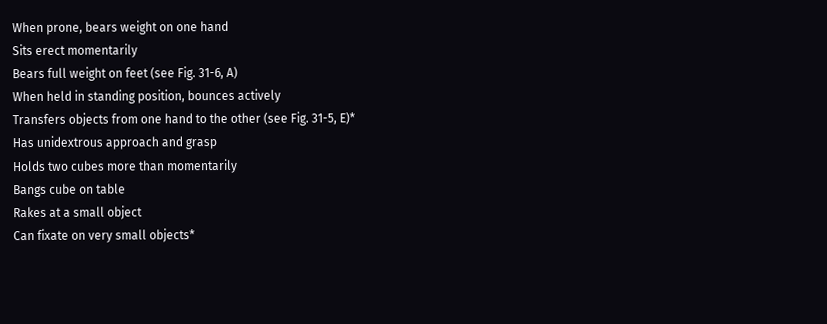When prone, bears weight on one hand
Sits erect momentarily
Bears full weight on feet (see Fig. 31-6, A)
When held in standing position, bounces actively
Transfers objects from one hand to the other (see Fig. 31-5, E)*
Has unidextrous approach and grasp
Holds two cubes more than momentarily
Bangs cube on table
Rakes at a small object
Can fixate on very small objects*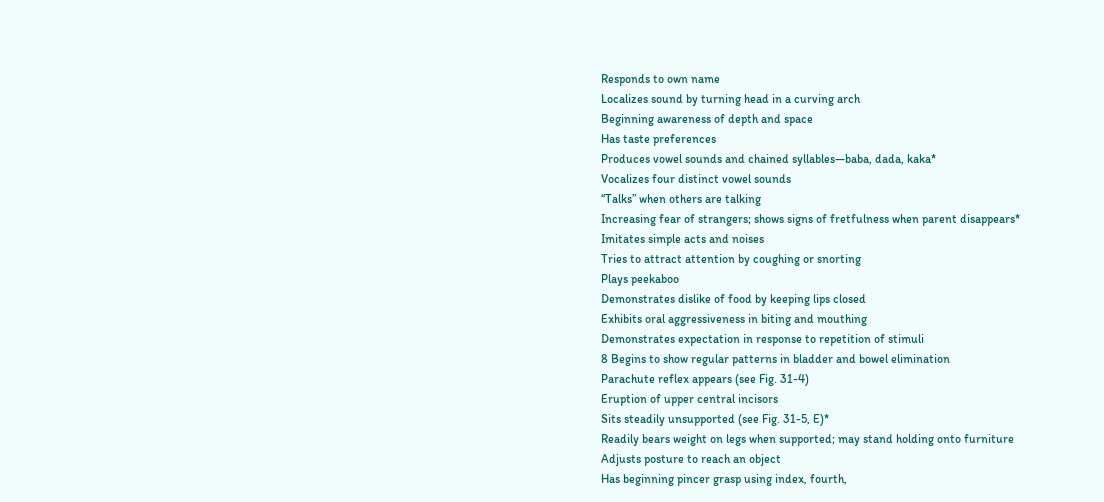Responds to own name
Localizes sound by turning head in a curving arch
Beginning awareness of depth and space
Has taste preferences
Produces vowel sounds and chained syllables—baba, dada, kaka*
Vocalizes four distinct vowel sounds
“Talks” when others are talking
Increasing fear of strangers; shows signs of fretfulness when parent disappears*
Imitates simple acts and noises
Tries to attract attention by coughing or snorting
Plays peekaboo
Demonstrates dislike of food by keeping lips closed
Exhibits oral aggressiveness in biting and mouthing
Demonstrates expectation in response to repetition of stimuli
8 Begins to show regular patterns in bladder and bowel elimination
Parachute reflex appears (see Fig. 31-4)
Eruption of upper central incisors
Sits steadily unsupported (see Fig. 31-5, E)*
Readily bears weight on legs when supported; may stand holding onto furniture
Adjusts posture to reach an object
Has beginning pincer grasp using index, fourth,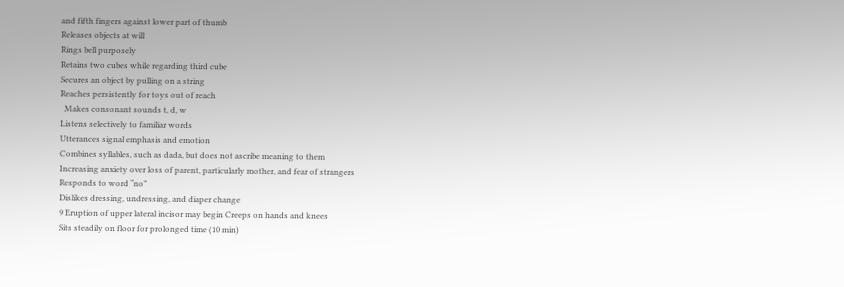and fifth fingers against lower part of thumb
Releases objects at will
Rings bell purposely
Retains two cubes while regarding third cube
Secures an object by pulling on a string
Reaches persistently for toys out of reach
  Makes consonant sounds t, d, w
Listens selectively to familiar words
Utterances signal emphasis and emotion
Combines syllables, such as dada, but does not ascribe meaning to them
Increasing anxiety over loss of parent, particularly mother, and fear of strangers
Responds to word “no”
Dislikes dressing, undressing, and diaper change
9 Eruption of upper lateral incisor may begin Creeps on hands and knees
Sits steadily on floor for prolonged time (10 min)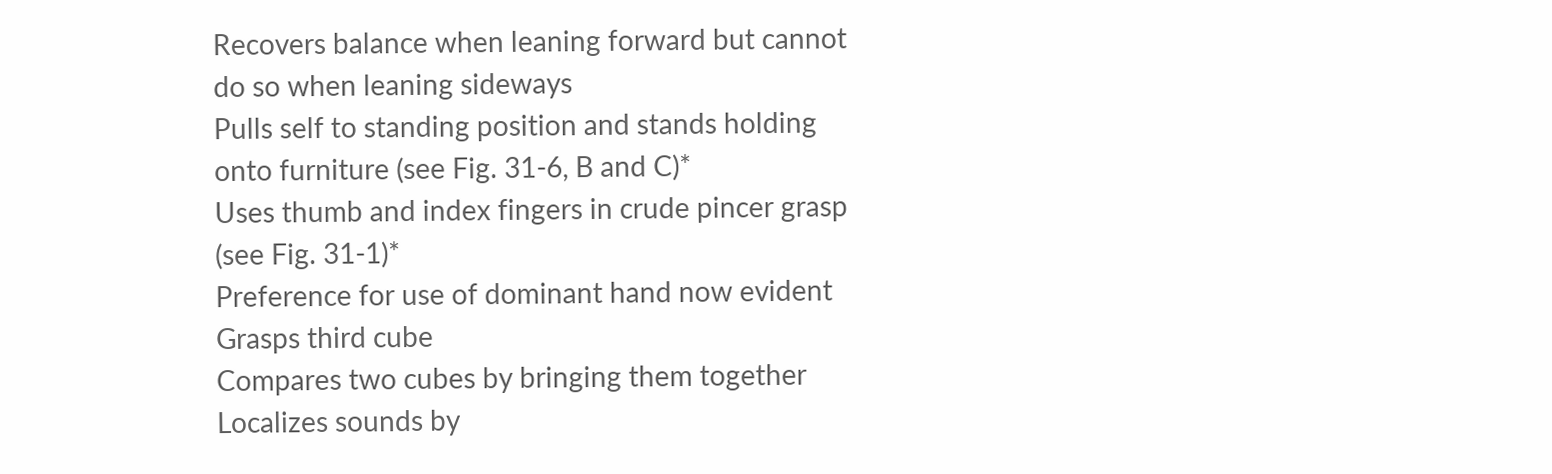Recovers balance when leaning forward but cannot do so when leaning sideways
Pulls self to standing position and stands holding onto furniture (see Fig. 31-6, B and C)*
Uses thumb and index fingers in crude pincer grasp (see Fig. 31-1)*
Preference for use of dominant hand now evident
Grasps third cube
Compares two cubes by bringing them together
Localizes sounds by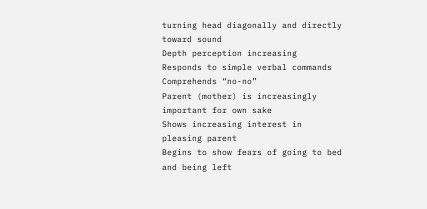turning head diagonally and directly toward sound
Depth perception increasing
Responds to simple verbal commands
Comprehends “no-no”
Parent (mother) is increasingly important for own sake
Shows increasing interest in pleasing parent
Begins to show fears of going to bed and being left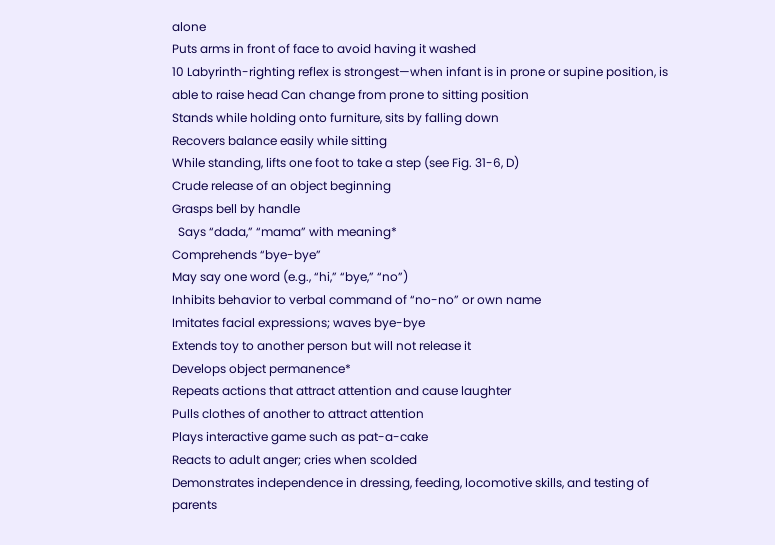alone
Puts arms in front of face to avoid having it washed
10 Labyrinth-righting reflex is strongest—when infant is in prone or supine position, is able to raise head Can change from prone to sitting position
Stands while holding onto furniture, sits by falling down
Recovers balance easily while sitting
While standing, lifts one foot to take a step (see Fig. 31-6, D)
Crude release of an object beginning
Grasps bell by handle
  Says “dada,” “mama” with meaning*
Comprehends “bye-bye”
May say one word (e.g., “hi,” “bye,” “no”)
Inhibits behavior to verbal command of “no-no” or own name
Imitates facial expressions; waves bye-bye
Extends toy to another person but will not release it
Develops object permanence*
Repeats actions that attract attention and cause laughter
Pulls clothes of another to attract attention
Plays interactive game such as pat-a-cake
Reacts to adult anger; cries when scolded
Demonstrates independence in dressing, feeding, locomotive skills, and testing of parents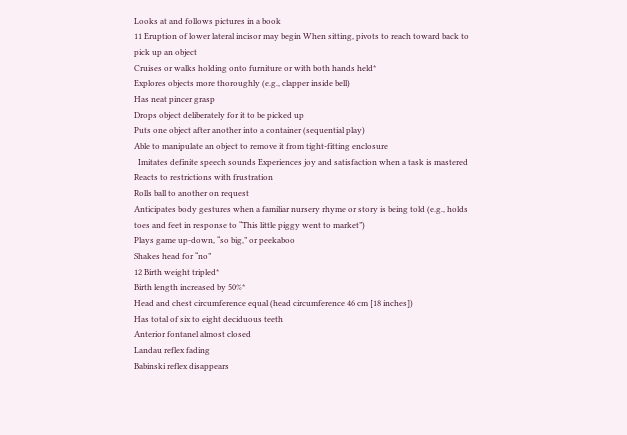Looks at and follows pictures in a book
11 Eruption of lower lateral incisor may begin When sitting, pivots to reach toward back to pick up an object
Cruises or walks holding onto furniture or with both hands held*
Explores objects more thoroughly (e.g., clapper inside bell)
Has neat pincer grasp
Drops object deliberately for it to be picked up
Puts one object after another into a container (sequential play)
Able to manipulate an object to remove it from tight-fitting enclosure
  Imitates definite speech sounds Experiences joy and satisfaction when a task is mastered
Reacts to restrictions with frustration
Rolls ball to another on request
Anticipates body gestures when a familiar nursery rhyme or story is being told (e.g., holds toes and feet in response to “This little piggy went to market”)
Plays game up-down, “so big,” or peekaboo
Shakes head for “no”
12 Birth weight tripled*
Birth length increased by 50%*
Head and chest circumference equal (head circumference 46 cm [18 inches])
Has total of six to eight deciduous teeth
Anterior fontanel almost closed
Landau reflex fading
Babinski reflex disappears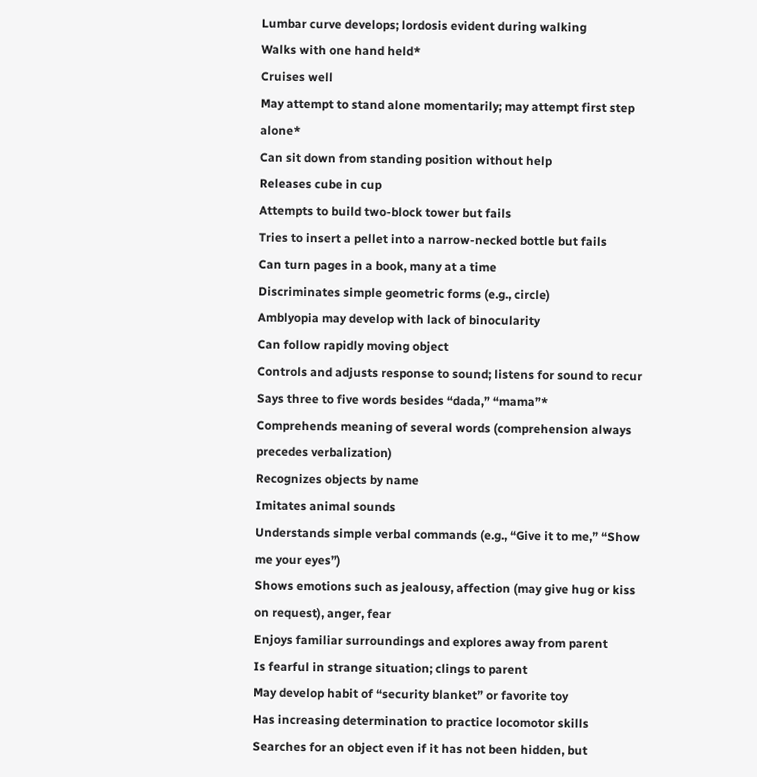Lumbar curve develops; lordosis evident during walking
Walks with one hand held*
Cruises well
May attempt to stand alone momentarily; may attempt first step alone*
Can sit down from standing position without help
Releases cube in cup
Attempts to build two-block tower but fails
Tries to insert a pellet into a narrow-necked bottle but fails
Can turn pages in a book, many at a time
Discriminates simple geometric forms (e.g., circle)
Amblyopia may develop with lack of binocularity
Can follow rapidly moving object
Controls and adjusts response to sound; listens for sound to recur
Says three to five words besides “dada,” “mama”*
Comprehends meaning of several words (comprehension always precedes verbalization)
Recognizes objects by name
Imitates animal sounds
Understands simple verbal commands (e.g., “Give it to me,” “Show me your eyes”)
Shows emotions such as jealousy, affection (may give hug or kiss on request), anger, fear
Enjoys familiar surroundings and explores away from parent
Is fearful in strange situation; clings to parent
May develop habit of “security blanket” or favorite toy
Has increasing determination to practice locomotor skills
Searches for an object even if it has not been hidden, but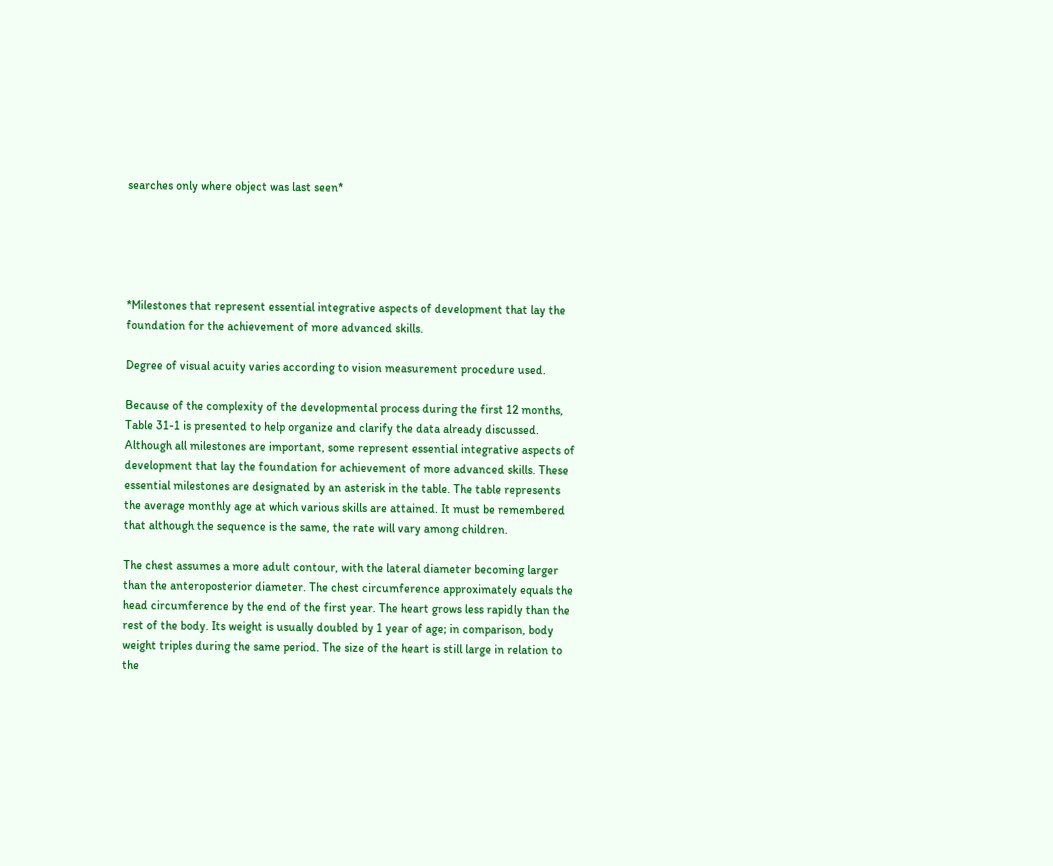searches only where object was last seen*





*Milestones that represent essential integrative aspects of development that lay the foundation for the achievement of more advanced skills.

Degree of visual acuity varies according to vision measurement procedure used.

Because of the complexity of the developmental process during the first 12 months, Table 31-1 is presented to help organize and clarify the data already discussed. Although all milestones are important, some represent essential integrative aspects of development that lay the foundation for achievement of more advanced skills. These essential milestones are designated by an asterisk in the table. The table represents the average monthly age at which various skills are attained. It must be remembered that although the sequence is the same, the rate will vary among children.

The chest assumes a more adult contour, with the lateral diameter becoming larger than the anteroposterior diameter. The chest circumference approximately equals the head circumference by the end of the first year. The heart grows less rapidly than the rest of the body. Its weight is usually doubled by 1 year of age; in comparison, body weight triples during the same period. The size of the heart is still large in relation to the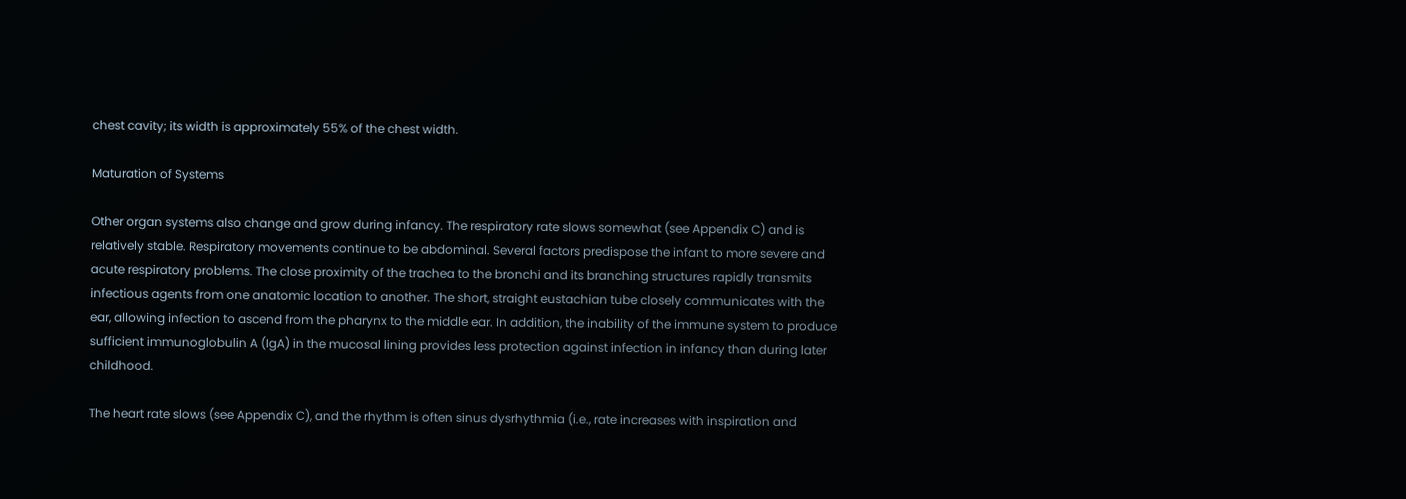chest cavity; its width is approximately 55% of the chest width.

Maturation of Systems

Other organ systems also change and grow during infancy. The respiratory rate slows somewhat (see Appendix C) and is relatively stable. Respiratory movements continue to be abdominal. Several factors predispose the infant to more severe and acute respiratory problems. The close proximity of the trachea to the bronchi and its branching structures rapidly transmits infectious agents from one anatomic location to another. The short, straight eustachian tube closely communicates with the ear, allowing infection to ascend from the pharynx to the middle ear. In addition, the inability of the immune system to produce sufficient immunoglobulin A (IgA) in the mucosal lining provides less protection against infection in infancy than during later childhood.

The heart rate slows (see Appendix C), and the rhythm is often sinus dysrhythmia (i.e., rate increases with inspiration and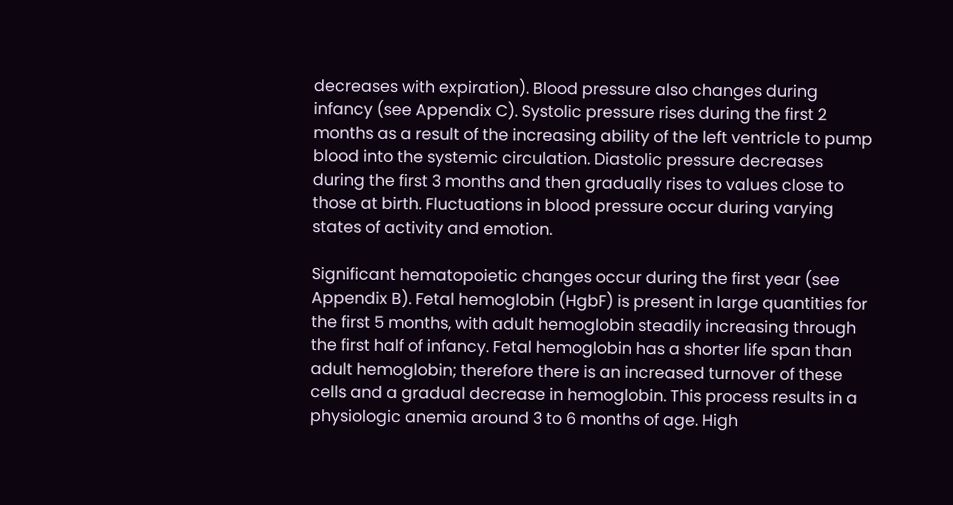decreases with expiration). Blood pressure also changes during infancy (see Appendix C). Systolic pressure rises during the first 2 months as a result of the increasing ability of the left ventricle to pump blood into the systemic circulation. Diastolic pressure decreases during the first 3 months and then gradually rises to values close to those at birth. Fluctuations in blood pressure occur during varying states of activity and emotion.

Significant hematopoietic changes occur during the first year (see Appendix B). Fetal hemoglobin (HgbF) is present in large quantities for the first 5 months, with adult hemoglobin steadily increasing through the first half of infancy. Fetal hemoglobin has a shorter life span than adult hemoglobin; therefore there is an increased turnover of these cells and a gradual decrease in hemoglobin. This process results in a physiologic anemia around 3 to 6 months of age. High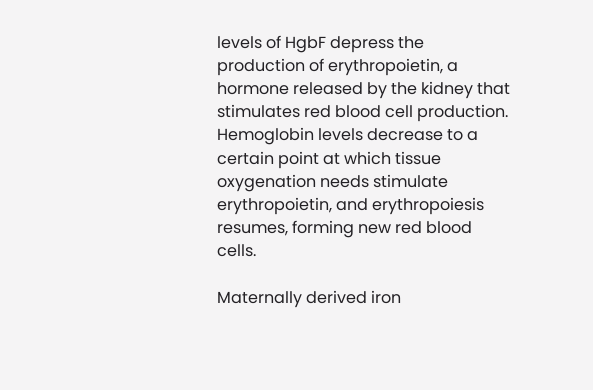levels of HgbF depress the production of erythropoietin, a hormone released by the kidney that stimulates red blood cell production. Hemoglobin levels decrease to a certain point at which tissue oxygenation needs stimulate erythropoietin, and erythropoiesis resumes, forming new red blood cells.

Maternally derived iron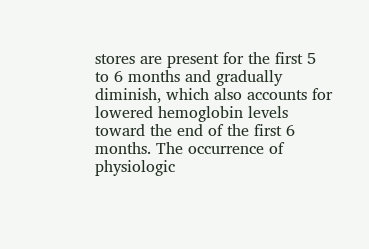stores are present for the first 5 to 6 months and gradually diminish, which also accounts for lowered hemoglobin levels toward the end of the first 6 months. The occurrence of physiologic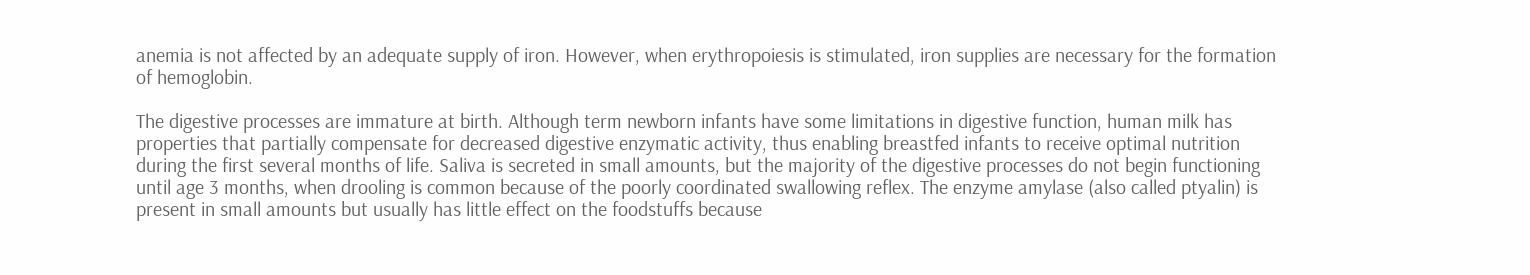anemia is not affected by an adequate supply of iron. However, when erythropoiesis is stimulated, iron supplies are necessary for the formation of hemoglobin.

The digestive processes are immature at birth. Although term newborn infants have some limitations in digestive function, human milk has properties that partially compensate for decreased digestive enzymatic activity, thus enabling breastfed infants to receive optimal nutrition during the first several months of life. Saliva is secreted in small amounts, but the majority of the digestive processes do not begin functioning until age 3 months, when drooling is common because of the poorly coordinated swallowing reflex. The enzyme amylase (also called ptyalin) is present in small amounts but usually has little effect on the foodstuffs because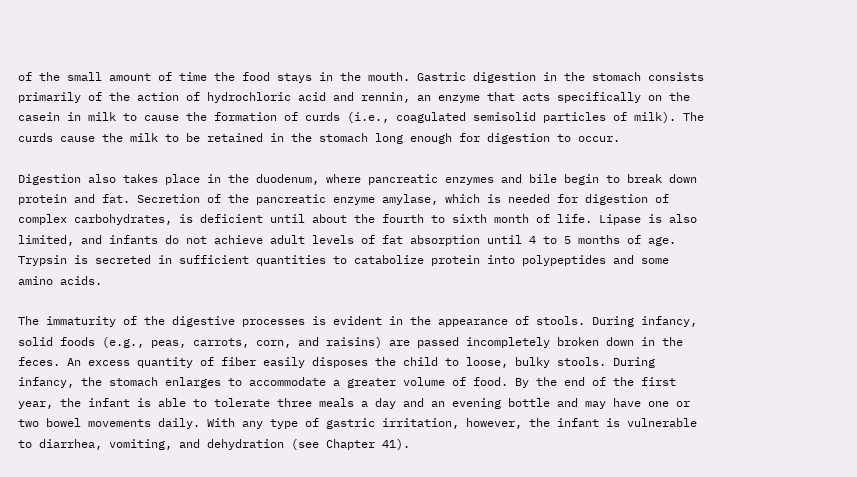of the small amount of time the food stays in the mouth. Gastric digestion in the stomach consists primarily of the action of hydrochloric acid and rennin, an enzyme that acts specifically on the casein in milk to cause the formation of curds (i.e., coagulated semisolid particles of milk). The curds cause the milk to be retained in the stomach long enough for digestion to occur.

Digestion also takes place in the duodenum, where pancreatic enzymes and bile begin to break down protein and fat. Secretion of the pancreatic enzyme amylase, which is needed for digestion of complex carbohydrates, is deficient until about the fourth to sixth month of life. Lipase is also limited, and infants do not achieve adult levels of fat absorption until 4 to 5 months of age. Trypsin is secreted in sufficient quantities to catabolize protein into polypeptides and some amino acids.

The immaturity of the digestive processes is evident in the appearance of stools. During infancy, solid foods (e.g., peas, carrots, corn, and raisins) are passed incompletely broken down in the feces. An excess quantity of fiber easily disposes the child to loose, bulky stools. During infancy, the stomach enlarges to accommodate a greater volume of food. By the end of the first year, the infant is able to tolerate three meals a day and an evening bottle and may have one or two bowel movements daily. With any type of gastric irritation, however, the infant is vulnerable to diarrhea, vomiting, and dehydration (see Chapter 41).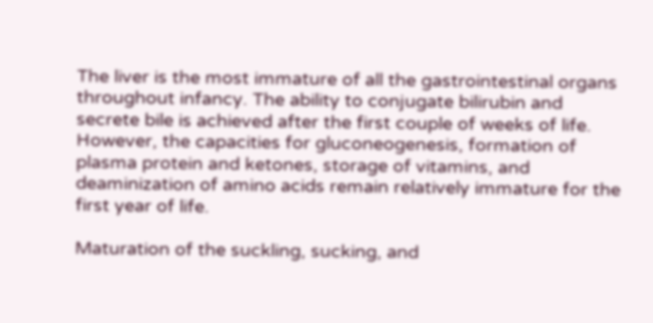The liver is the most immature of all the gastrointestinal organs throughout infancy. The ability to conjugate bilirubin and secrete bile is achieved after the first couple of weeks of life. However, the capacities for gluconeogenesis, formation of plasma protein and ketones, storage of vitamins, and deaminization of amino acids remain relatively immature for the first year of life.

Maturation of the suckling, sucking, and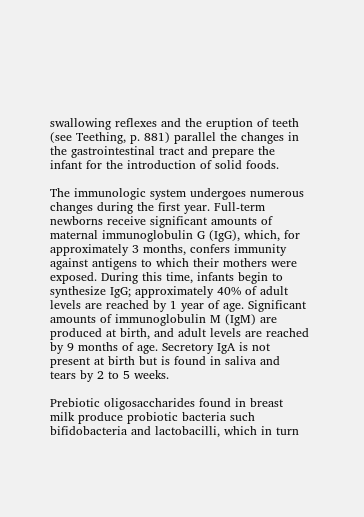swallowing reflexes and the eruption of teeth (see Teething, p. 881) parallel the changes in the gastrointestinal tract and prepare the infant for the introduction of solid foods.

The immunologic system undergoes numerous changes during the first year. Full-term newborns receive significant amounts of maternal immunoglobulin G (IgG), which, for approximately 3 months, confers immunity against antigens to which their mothers were exposed. During this time, infants begin to synthesize IgG; approximately 40% of adult levels are reached by 1 year of age. Significant amounts of immunoglobulin M (IgM) are produced at birth, and adult levels are reached by 9 months of age. Secretory IgA is not present at birth but is found in saliva and tears by 2 to 5 weeks.

Prebiotic oligosaccharides found in breast milk produce probiotic bacteria such bifidobacteria and lactobacilli, which in turn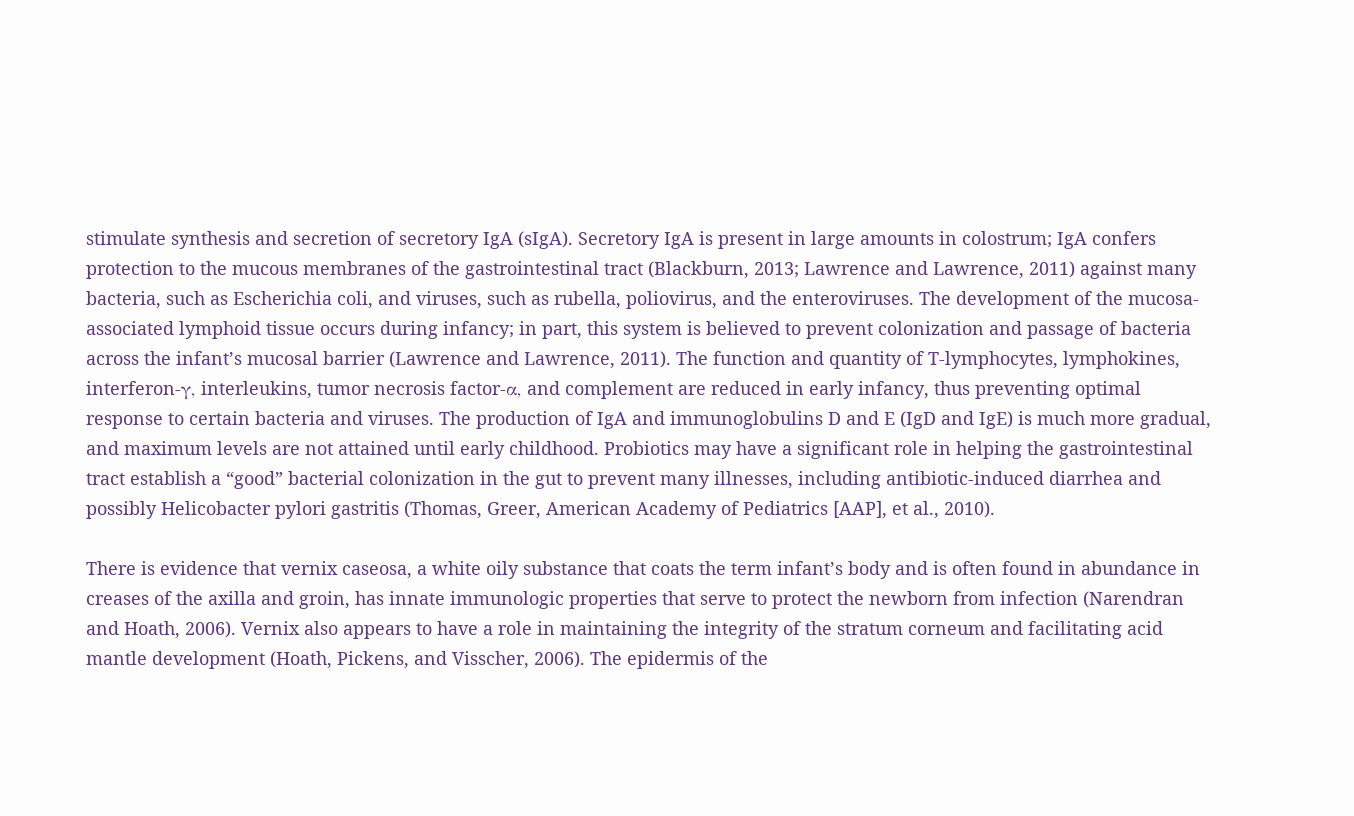stimulate synthesis and secretion of secretory IgA (sIgA). Secretory IgA is present in large amounts in colostrum; IgA confers protection to the mucous membranes of the gastrointestinal tract (Blackburn, 2013; Lawrence and Lawrence, 2011) against many bacteria, such as Escherichia coli, and viruses, such as rubella, poliovirus, and the enteroviruses. The development of the mucosa-associated lymphoid tissue occurs during infancy; in part, this system is believed to prevent colonization and passage of bacteria across the infant’s mucosal barrier (Lawrence and Lawrence, 2011). The function and quantity of T-lymphocytes, lymphokines, interferon-γ, interleukins, tumor necrosis factor-α, and complement are reduced in early infancy, thus preventing optimal response to certain bacteria and viruses. The production of IgA and immunoglobulins D and E (IgD and IgE) is much more gradual, and maximum levels are not attained until early childhood. Probiotics may have a significant role in helping the gastrointestinal tract establish a “good” bacterial colonization in the gut to prevent many illnesses, including antibiotic-induced diarrhea and possibly Helicobacter pylori gastritis (Thomas, Greer, American Academy of Pediatrics [AAP], et al., 2010).

There is evidence that vernix caseosa, a white oily substance that coats the term infant’s body and is often found in abundance in creases of the axilla and groin, has innate immunologic properties that serve to protect the newborn from infection (Narendran and Hoath, 2006). Vernix also appears to have a role in maintaining the integrity of the stratum corneum and facilitating acid mantle development (Hoath, Pickens, and Visscher, 2006). The epidermis of the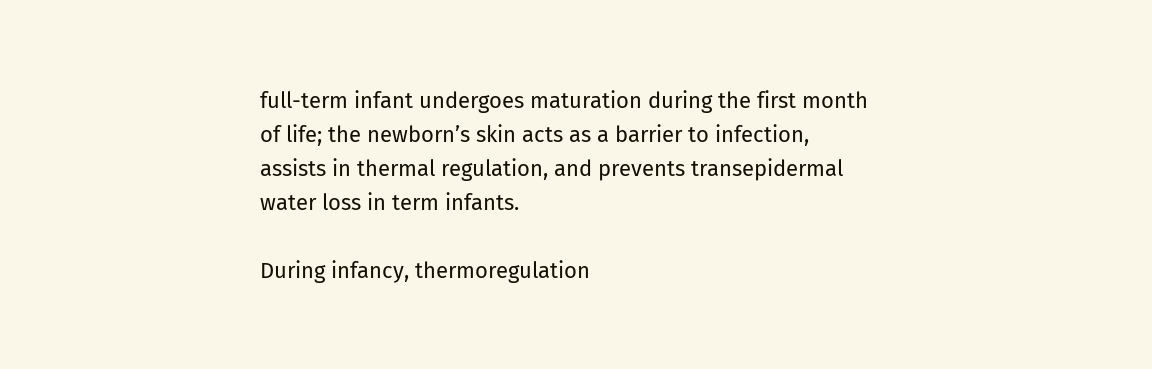full-term infant undergoes maturation during the first month of life; the newborn’s skin acts as a barrier to infection, assists in thermal regulation, and prevents transepidermal water loss in term infants.

During infancy, thermoregulation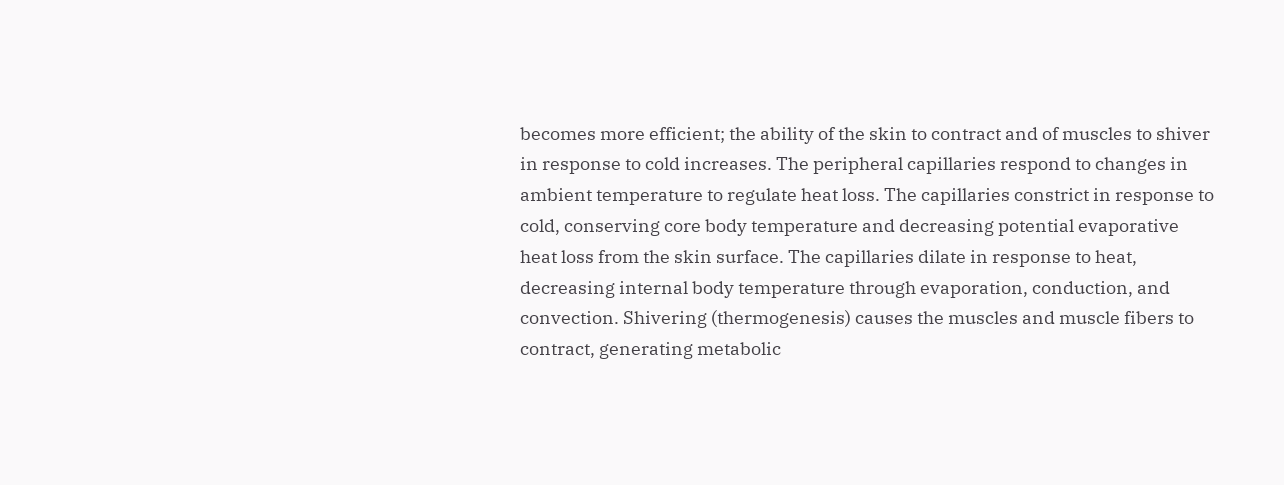becomes more efficient; the ability of the skin to contract and of muscles to shiver in response to cold increases. The peripheral capillaries respond to changes in ambient temperature to regulate heat loss. The capillaries constrict in response to cold, conserving core body temperature and decreasing potential evaporative heat loss from the skin surface. The capillaries dilate in response to heat, decreasing internal body temperature through evaporation, conduction, and convection. Shivering (thermogenesis) causes the muscles and muscle fibers to contract, generating metabolic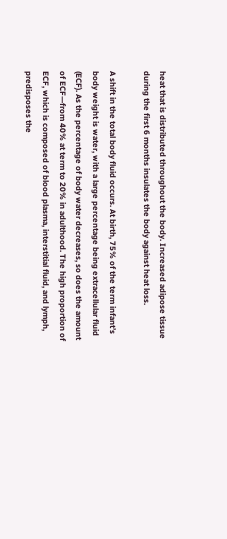heat that is distributed throughout the body. Increased adipose tissue during the first 6 months insulates the body against heat loss.

A shift in the total body fluid occurs. At birth, 75% of the term infant’s body weight is water, with a large percentage being extracellular fluid (ECF). As the percentage of body water decreases, so does the amount of ECF—from 40% at term to 20% in adulthood. The high proportion of ECF, which is composed of blood plasma, interstitial fluid, and lymph, predisposes the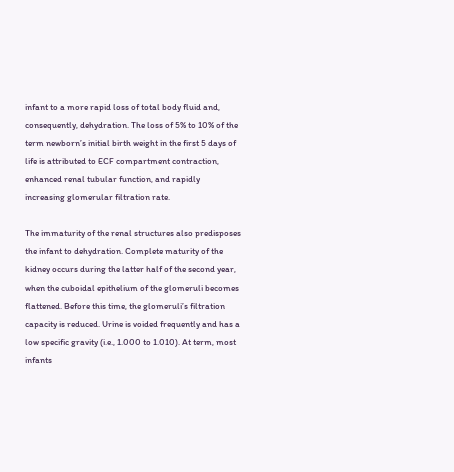infant to a more rapid loss of total body fluid and, consequently, dehydration. The loss of 5% to 10% of the term newborn’s initial birth weight in the first 5 days of life is attributed to ECF compartment contraction, enhanced renal tubular function, and rapidly increasing glomerular filtration rate.

The immaturity of the renal structures also predisposes the infant to dehydration. Complete maturity of the kidney occurs during the latter half of the second year, when the cuboidal epithelium of the glomeruli becomes flattened. Before this time, the glomeruli’s filtration capacity is reduced. Urine is voided frequently and has a low specific gravity (i.e., 1.000 to 1.010). At term, most infants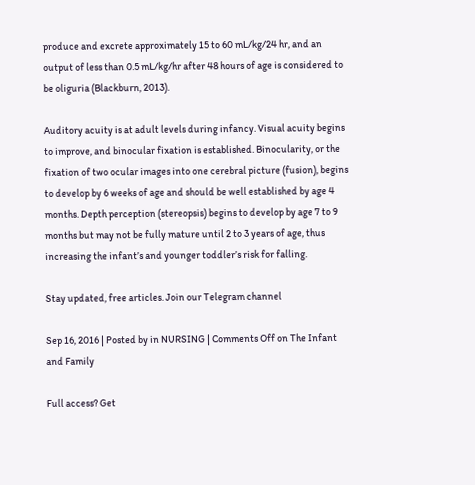produce and excrete approximately 15 to 60 mL/kg/24 hr, and an output of less than 0.5 mL/kg/hr after 48 hours of age is considered to be oliguria (Blackburn, 2013).

Auditory acuity is at adult levels during infancy. Visual acuity begins to improve, and binocular fixation is established. Binocularity, or the fixation of two ocular images into one cerebral picture (fusion), begins to develop by 6 weeks of age and should be well established by age 4 months. Depth perception (stereopsis) begins to develop by age 7 to 9 months but may not be fully mature until 2 to 3 years of age, thus increasing the infant’s and younger toddler’s risk for falling.

Stay updated, free articles. Join our Telegram channel

Sep 16, 2016 | Posted by in NURSING | Comments Off on The Infant and Family

Full access? Get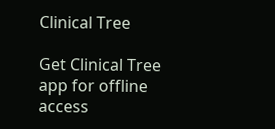Clinical Tree

Get Clinical Tree app for offline access